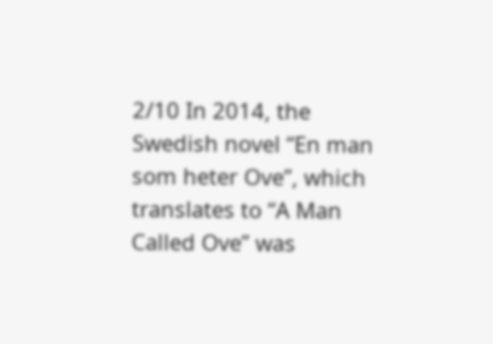2/10 In 2014, the Swedish novel “En man som heter Ove”, which translates to “A Man Called Ove” was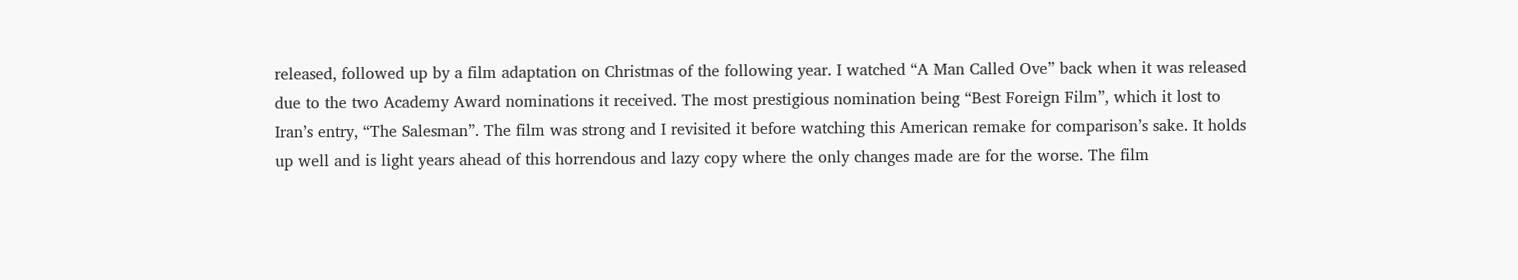released, followed up by a film adaptation on Christmas of the following year. I watched “A Man Called Ove” back when it was released due to the two Academy Award nominations it received. The most prestigious nomination being “Best Foreign Film”, which it lost to Iran’s entry, “The Salesman”. The film was strong and I revisited it before watching this American remake for comparison’s sake. It holds up well and is light years ahead of this horrendous and lazy copy where the only changes made are for the worse. The film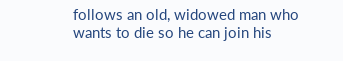follows an old, widowed man who wants to die so he can join his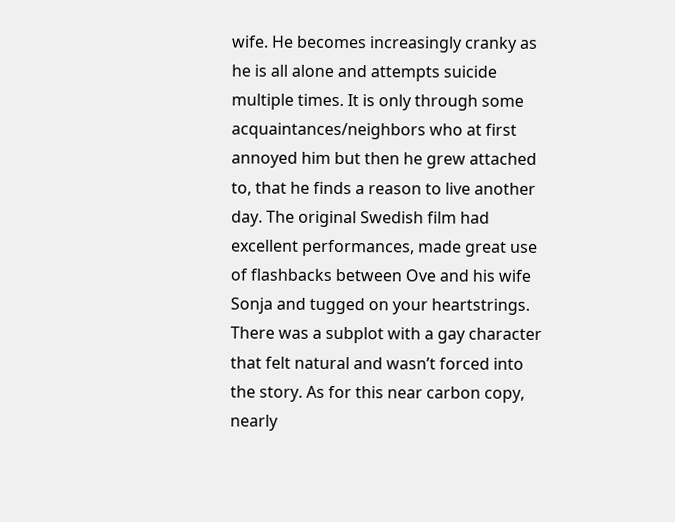wife. He becomes increasingly cranky as he is all alone and attempts suicide multiple times. It is only through some acquaintances/neighbors who at first annoyed him but then he grew attached to, that he finds a reason to live another day. The original Swedish film had excellent performances, made great use of flashbacks between Ove and his wife Sonja and tugged on your heartstrings. There was a subplot with a gay character that felt natural and wasn’t forced into the story. As for this near carbon copy, nearly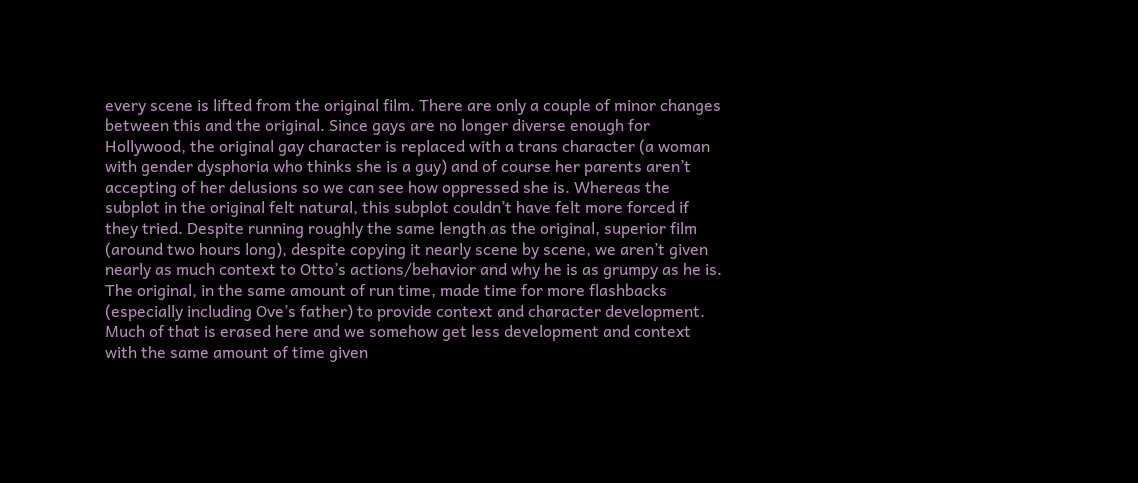every scene is lifted from the original film. There are only a couple of minor changes between this and the original. Since gays are no longer diverse enough for Hollywood, the original gay character is replaced with a trans character (a woman with gender dysphoria who thinks she is a guy) and of course her parents aren’t accepting of her delusions so we can see how oppressed she is. Whereas the subplot in the original felt natural, this subplot couldn’t have felt more forced if they tried. Despite running roughly the same length as the original, superior film (around two hours long), despite copying it nearly scene by scene, we aren’t given nearly as much context to Otto’s actions/behavior and why he is as grumpy as he is. The original, in the same amount of run time, made time for more flashbacks (especially including Ove’s father) to provide context and character development. Much of that is erased here and we somehow get less development and context with the same amount of time given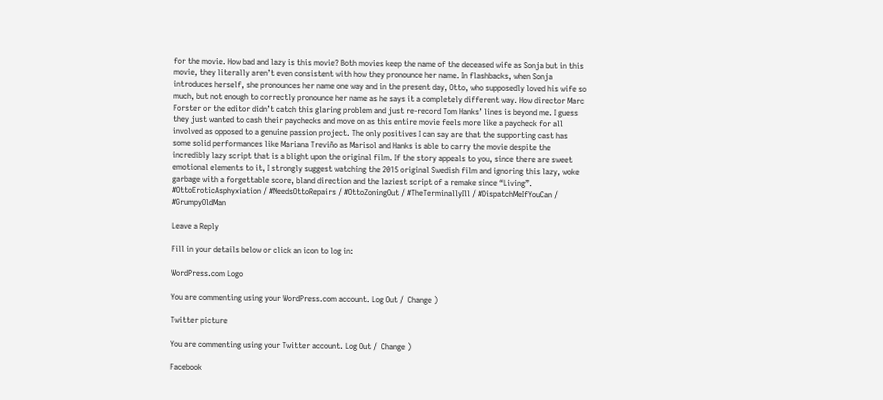for the movie. How bad and lazy is this movie? Both movies keep the name of the deceased wife as Sonja but in this movie, they literally aren’t even consistent with how they pronounce her name. In flashbacks, when Sonja introduces herself, she pronounces her name one way and in the present day, Otto, who supposedly loved his wife so much, but not enough to correctly pronounce her name as he says it a completely different way. How director Marc Forster or the editor didn’t catch this glaring problem and just re-record Tom Hanks’ lines is beyond me. I guess they just wanted to cash their paychecks and move on as this entire movie feels more like a paycheck for all involved as opposed to a genuine passion project. The only positives I can say are that the supporting cast has some solid performances like Mariana Treviño as Marisol and Hanks is able to carry the movie despite the incredibly lazy script that is a blight upon the original film. If the story appeals to you, since there are sweet emotional elements to it, I strongly suggest watching the 2015 original Swedish film and ignoring this lazy, woke garbage with a forgettable score, bland direction and the laziest script of a remake since “Living”.
#OttoEroticAsphyxiation / #NeedsOttoRepairs / #OttoZoningOut / #TheTerminallyIll / #DispatchMeIfYouCan / #GrumpyOldMan

Leave a Reply

Fill in your details below or click an icon to log in:

WordPress.com Logo

You are commenting using your WordPress.com account. Log Out /  Change )

Twitter picture

You are commenting using your Twitter account. Log Out /  Change )

Facebook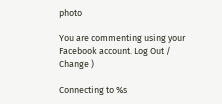photo

You are commenting using your Facebook account. Log Out /  Change )

Connecting to %s